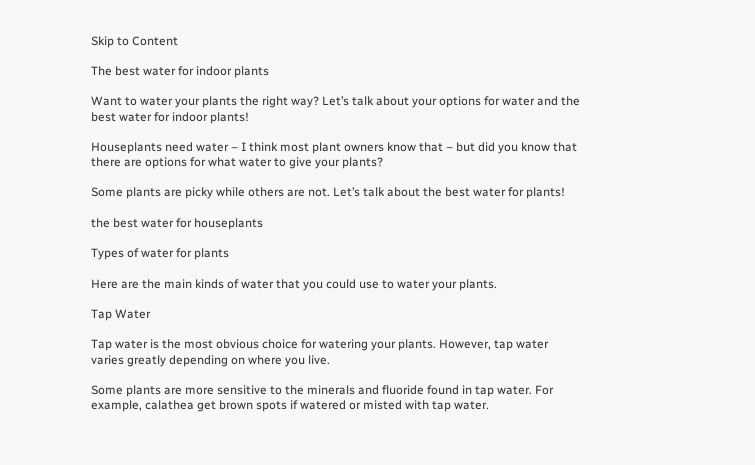Skip to Content

The best water for indoor plants

Want to water your plants the right way? Let’s talk about your options for water and the best water for indoor plants!

Houseplants need water – I think most plant owners know that – but did you know that there are options for what water to give your plants?

Some plants are picky while others are not. Let’s talk about the best water for plants!

the best water for houseplants

Types of water for plants

Here are the main kinds of water that you could use to water your plants.

Tap Water

Tap water is the most obvious choice for watering your plants. However, tap water varies greatly depending on where you live.

Some plants are more sensitive to the minerals and fluoride found in tap water. For example, calathea get brown spots if watered or misted with tap water.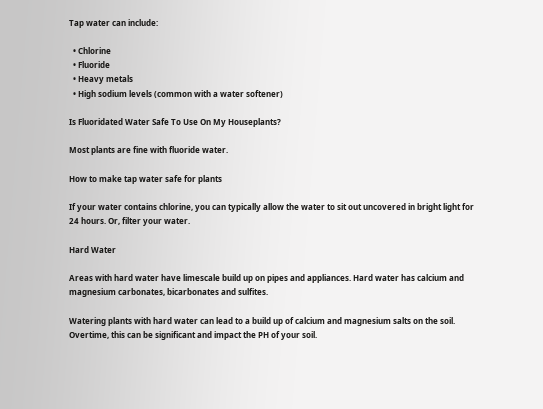Tap water can include:

  • Chlorine
  • Fluoride
  • Heavy metals
  • High sodium levels (common with a water softener)

Is Fluoridated Water Safe To Use On My Houseplants?

Most plants are fine with fluoride water.

How to make tap water safe for plants

If your water contains chlorine, you can typically allow the water to sit out uncovered in bright light for 24 hours. Or, filter your water.

Hard Water

Areas with hard water have limescale build up on pipes and appliances. Hard water has calcium and magnesium carbonates, bicarbonates and sulfites.

Watering plants with hard water can lead to a build up of calcium and magnesium salts on the soil. Overtime, this can be significant and impact the PH of your soil.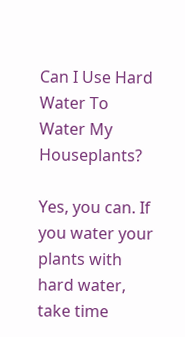Can I Use Hard Water To Water My Houseplants?

Yes, you can. If you water your plants with hard water, take time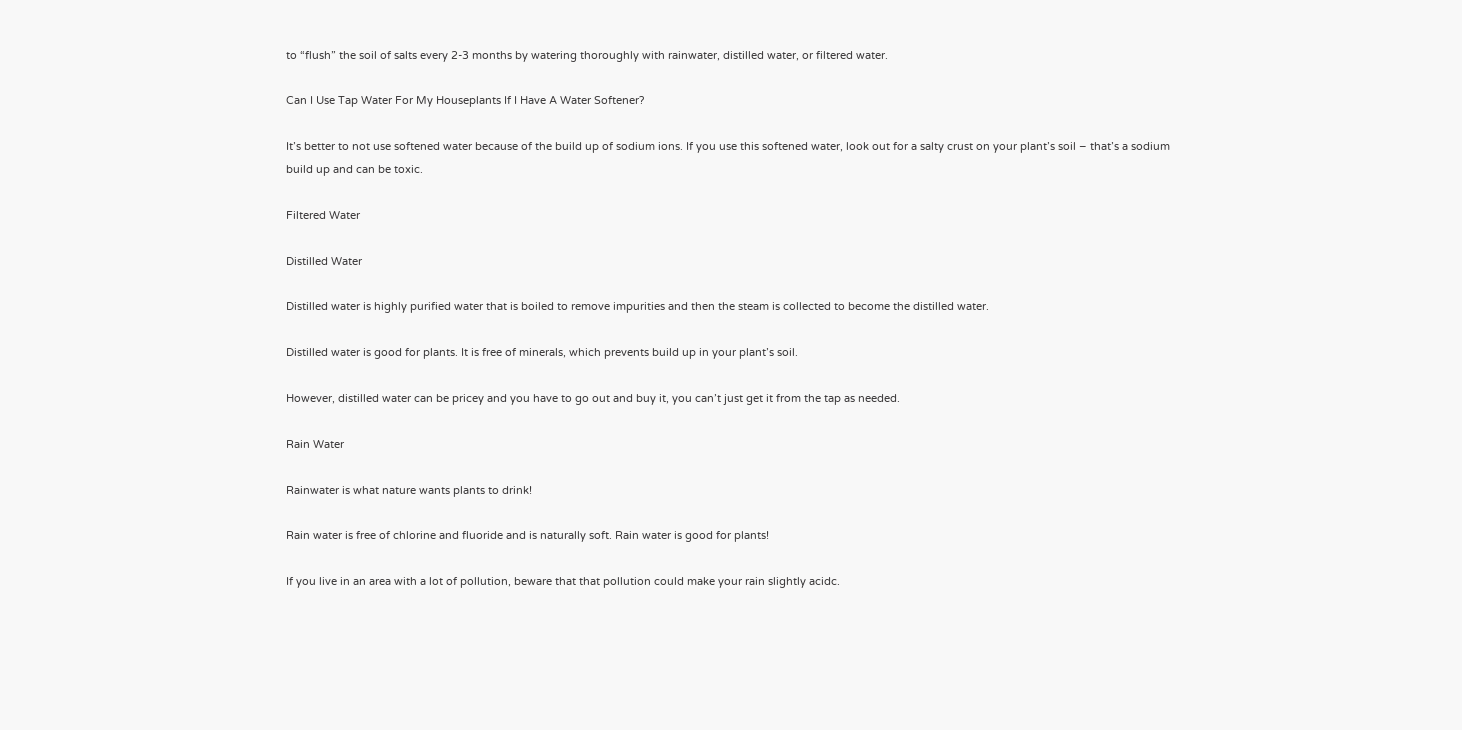to “flush” the soil of salts every 2-3 months by watering thoroughly with rainwater, distilled water, or filtered water.

Can I Use Tap Water For My Houseplants If I Have A Water Softener?

It’s better to not use softened water because of the build up of sodium ions. If you use this softened water, look out for a salty crust on your plant’s soil – that’s a sodium build up and can be toxic.

Filtered Water

Distilled Water

Distilled water is highly purified water that is boiled to remove impurities and then the steam is collected to become the distilled water.

Distilled water is good for plants. It is free of minerals, which prevents build up in your plant’s soil.

However, distilled water can be pricey and you have to go out and buy it, you can’t just get it from the tap as needed.

Rain Water

Rainwater is what nature wants plants to drink!

Rain water is free of chlorine and fluoride and is naturally soft. Rain water is good for plants!

If you live in an area with a lot of pollution, beware that that pollution could make your rain slightly acidc.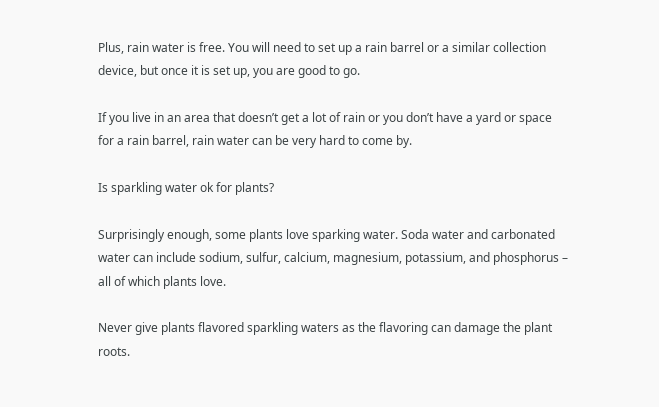Plus, rain water is free. You will need to set up a rain barrel or a similar collection device, but once it is set up, you are good to go.

If you live in an area that doesn’t get a lot of rain or you don’t have a yard or space for a rain barrel, rain water can be very hard to come by.

Is sparkling water ok for plants?

Surprisingly enough, some plants love sparking water. Soda water and carbonated water can include sodium, sulfur, calcium, magnesium, potassium, and phosphorus – all of which plants love.

Never give plants flavored sparkling waters as the flavoring can damage the plant roots.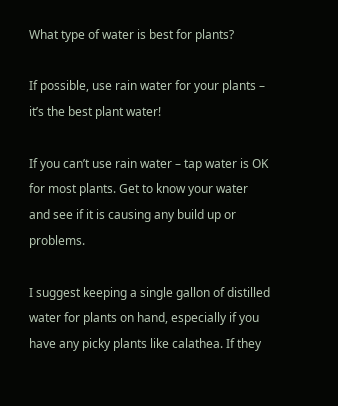What type of water is best for plants?

If possible, use rain water for your plants – it’s the best plant water!

If you can’t use rain water – tap water is OK for most plants. Get to know your water and see if it is causing any build up or problems.

I suggest keeping a single gallon of distilled water for plants on hand, especially if you have any picky plants like calathea. If they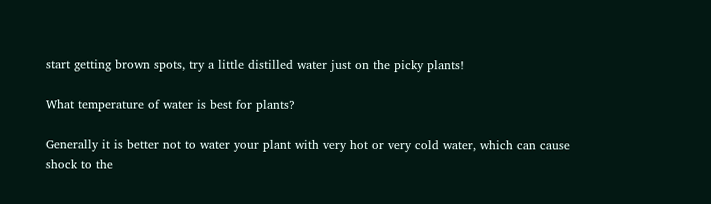start getting brown spots, try a little distilled water just on the picky plants!

What temperature of water is best for plants?

Generally it is better not to water your plant with very hot or very cold water, which can cause shock to the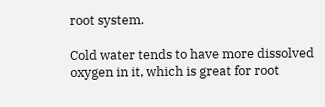root system.

Cold water tends to have more dissolved oxygen in it, which is great for root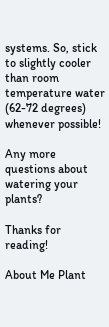systems. So, stick to slightly cooler than room temperature water (62-72 degrees) whenever possible!

Any more questions about watering your plants?

Thanks for reading!

About Me Plant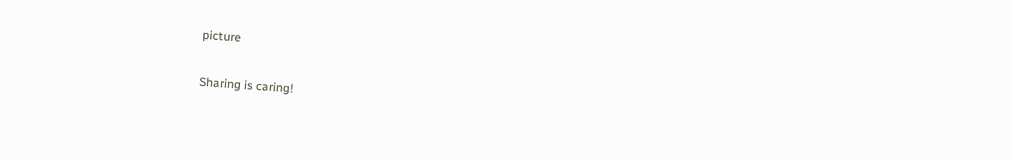picture

Sharing is caring!